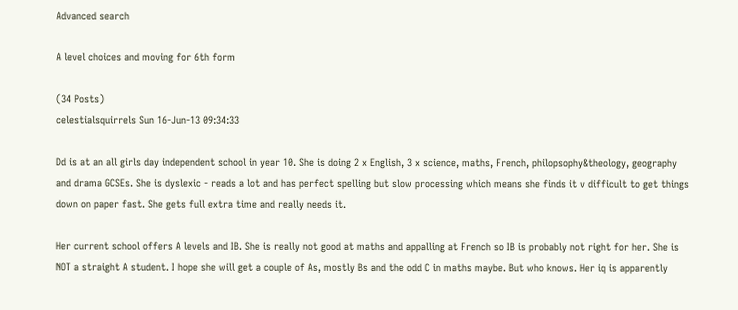Advanced search

A level choices and moving for 6th form

(34 Posts)
celestialsquirrels Sun 16-Jun-13 09:34:33

Dd is at an all girls day independent school in year 10. She is doing 2 x English, 3 x science, maths, French, philopsophy&theology, geography and drama GCSEs. She is dyslexic - reads a lot and has perfect spelling but slow processing which means she finds it v difficult to get things down on paper fast. She gets full extra time and really needs it.

Her current school offers A levels and IB. She is really not good at maths and appalling at French so IB is probably not right for her. She is NOT a straight A student. I hope she will get a couple of As, mostly Bs and the odd C in maths maybe. But who knows. Her iq is apparently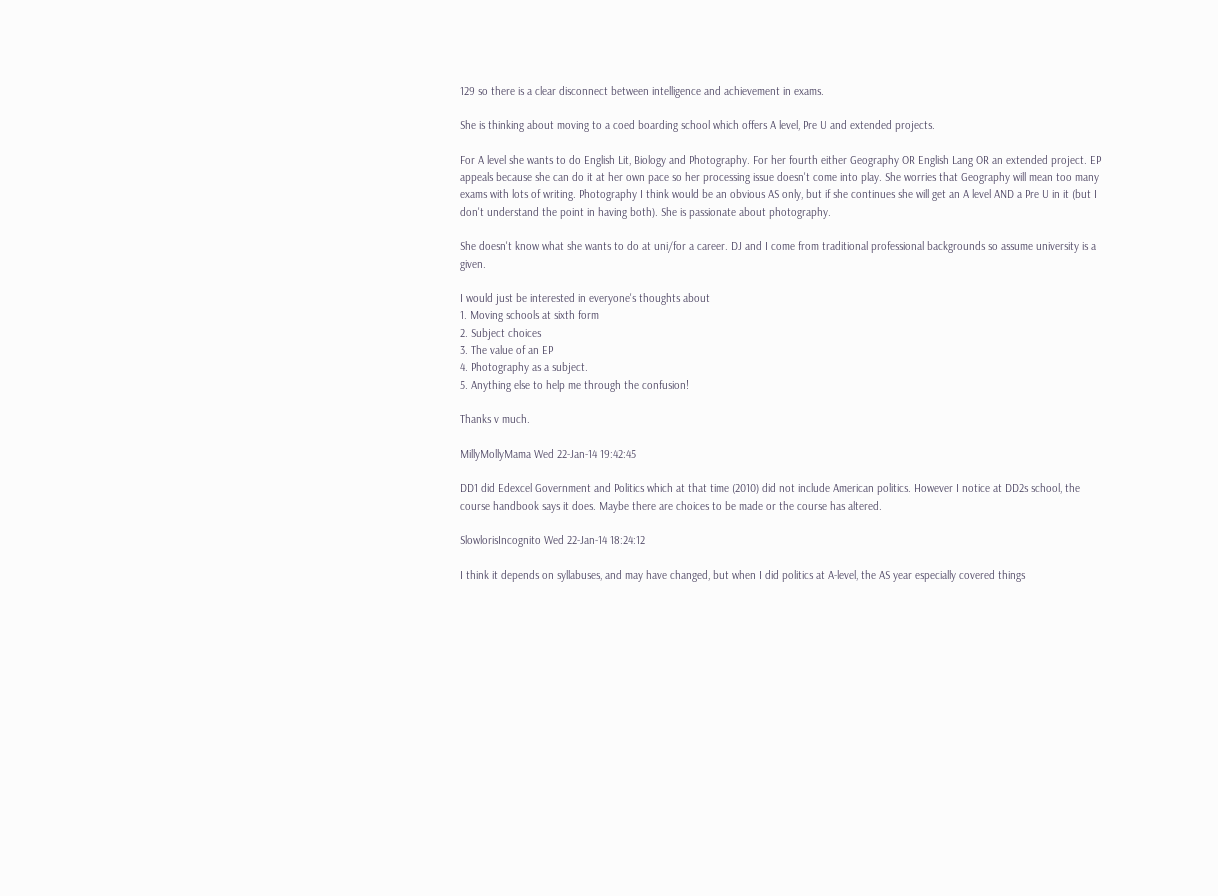129 so there is a clear disconnect between intelligence and achievement in exams.

She is thinking about moving to a coed boarding school which offers A level, Pre U and extended projects.

For A level she wants to do English Lit, Biology and Photography. For her fourth either Geography OR English Lang OR an extended project. EP appeals because she can do it at her own pace so her processing issue doesn't come into play. She worries that Geography will mean too many exams with lots of writing. Photography I think would be an obvious AS only, but if she continues she will get an A level AND a Pre U in it (but I don't understand the point in having both). She is passionate about photography.

She doesn't know what she wants to do at uni/for a career. DJ and I come from traditional professional backgrounds so assume university is a given.

I would just be interested in everyone's thoughts about
1. Moving schools at sixth form
2. Subject choices
3. The value of an EP
4. Photography as a subject.
5. Anything else to help me through the confusion!

Thanks v much.

MillyMollyMama Wed 22-Jan-14 19:42:45

DD1 did Edexcel Government and Politics which at that time (2010) did not include American politics. However I notice at DD2s school, the course handbook says it does. Maybe there are choices to be made or the course has altered.

SlowlorisIncognito Wed 22-Jan-14 18:24:12

I think it depends on syllabuses, and may have changed, but when I did politics at A-level, the AS year especially covered things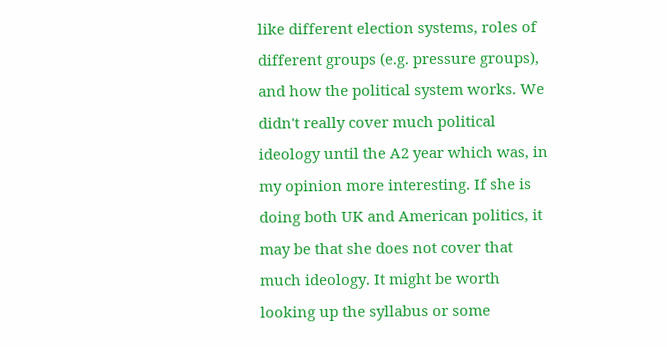like different election systems, roles of different groups (e.g. pressure groups), and how the political system works. We didn't really cover much political ideology until the A2 year which was, in my opinion more interesting. If she is doing both UK and American politics, it may be that she does not cover that much ideology. It might be worth looking up the syllabus or some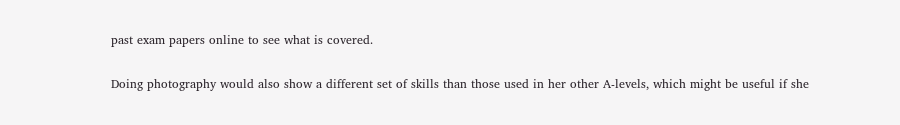past exam papers online to see what is covered.

Doing photography would also show a different set of skills than those used in her other A-levels, which might be useful if she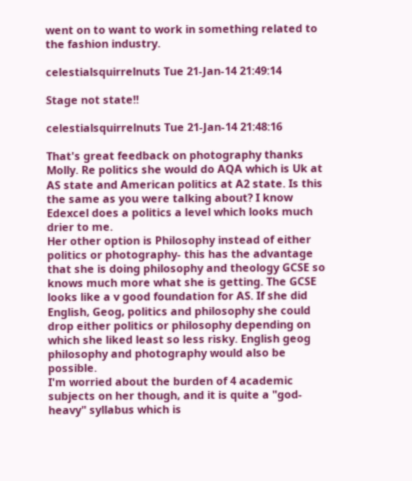went on to want to work in something related to the fashion industry.

celestialsquirrelnuts Tue 21-Jan-14 21:49:14

Stage not state!!

celestialsquirrelnuts Tue 21-Jan-14 21:48:16

That's great feedback on photography thanks Molly. Re politics she would do AQA which is Uk at AS state and American politics at A2 state. Is this the same as you were talking about? I know Edexcel does a politics a level which looks much drier to me.
Her other option is Philosophy instead of either politics or photography- this has the advantage that she is doing philosophy and theology GCSE so knows much more what she is getting. The GCSE looks like a v good foundation for AS. If she did English, Geog, politics and philosophy she could drop either politics or philosophy depending on which she liked least so less risky. English geog philosophy and photography would also be possible.
I'm worried about the burden of 4 academic subjects on her though, and it is quite a "god-heavy" syllabus which is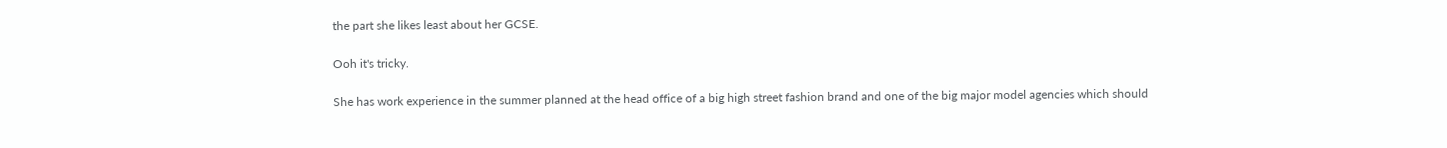the part she likes least about her GCSE.

Ooh it's tricky.

She has work experience in the summer planned at the head office of a big high street fashion brand and one of the big major model agencies which should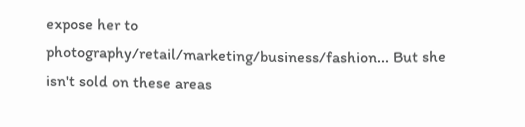expose her to photography/retail/marketing/business/fashion... But she isn't sold on these areas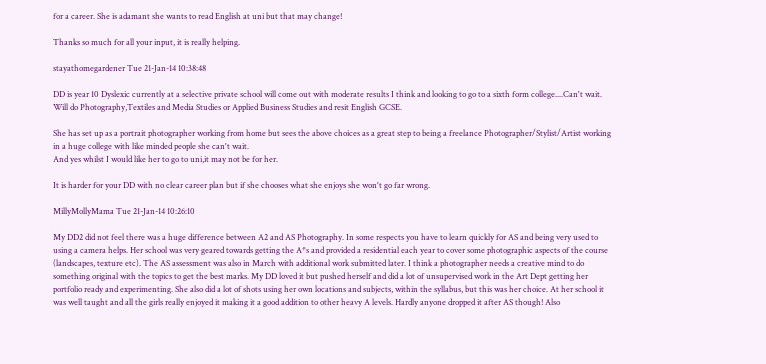for a career. She is adamant she wants to read English at uni but that may change!

Thanks so much for all your input, it is really helping.

stayathomegardener Tue 21-Jan-14 10:38:48

DD is year 10 Dyslexic currently at a selective private school will come out with moderate results I think and looking to go to a sixth form college....Can't wait.
Will do Photography,Textiles and Media Studies or Applied Business Studies and resit English GCSE.

She has set up as a portrait photographer working from home but sees the above choices as a great step to being a freelance Photographer/Stylist/Artist working in a huge college with like minded people she can't wait.
And yes whilst I would like her to go to uni,it may not be for her.

It is harder for your DD with no clear career plan but if she chooses what she enjoys she won't go far wrong.

MillyMollyMama Tue 21-Jan-14 10:26:10

My DD2 did not feel there was a huge difference between A2 and AS Photography. In some respects you have to learn quickly for AS and being very used to using a camera helps. Her school was very geared towards getting the A*s and provided a residential each year to cover some photographic aspects of the course (landscapes, texture etc). The AS assessment was also in March with additional work submitted later. I think a photographer needs a creative mind to do something original with the topics to get the best marks. My DD loved it but pushed herself and did a lot of unsupervised work in the Art Dept getting her portfolio ready and experimenting. She also did a lot of shots using her own locations and subjects, within the syllabus, but this was her choice. At her school it was well taught and all the girls really enjoyed it making it a good addition to other heavy A levels. Hardly anyone dropped it after AS though! Also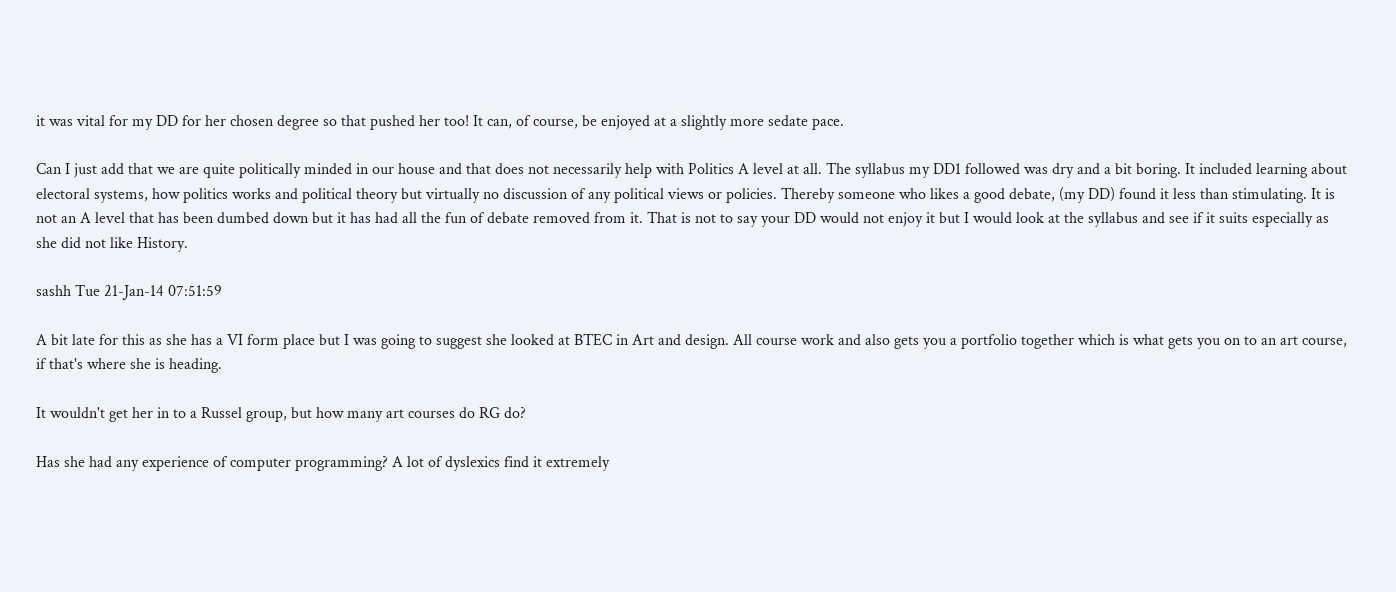it was vital for my DD for her chosen degree so that pushed her too! It can, of course, be enjoyed at a slightly more sedate pace.

Can I just add that we are quite politically minded in our house and that does not necessarily help with Politics A level at all. The syllabus my DD1 followed was dry and a bit boring. It included learning about electoral systems, how politics works and political theory but virtually no discussion of any political views or policies. Thereby someone who likes a good debate, (my DD) found it less than stimulating. It is not an A level that has been dumbed down but it has had all the fun of debate removed from it. That is not to say your DD would not enjoy it but I would look at the syllabus and see if it suits especially as she did not like History.

sashh Tue 21-Jan-14 07:51:59

A bit late for this as she has a VI form place but I was going to suggest she looked at BTEC in Art and design. All course work and also gets you a portfolio together which is what gets you on to an art course, if that's where she is heading.

It wouldn't get her in to a Russel group, but how many art courses do RG do?

Has she had any experience of computer programming? A lot of dyslexics find it extremely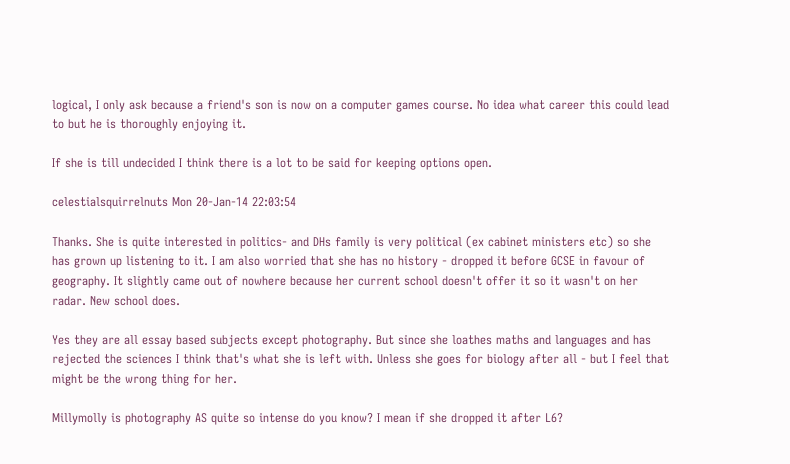logical, I only ask because a friend's son is now on a computer games course. No idea what career this could lead to but he is thoroughly enjoying it.

If she is till undecided I think there is a lot to be said for keeping options open.

celestialsquirrelnuts Mon 20-Jan-14 22:03:54

Thanks. She is quite interested in politics- and DHs family is very political (ex cabinet ministers etc) so she has grown up listening to it. I am also worried that she has no history - dropped it before GCSE in favour of geography. It slightly came out of nowhere because her current school doesn't offer it so it wasn't on her radar. New school does.

Yes they are all essay based subjects except photography. But since she loathes maths and languages and has rejected the sciences I think that's what she is left with. Unless she goes for biology after all - but I feel that might be the wrong thing for her.

Millymolly is photography AS quite so intense do you know? I mean if she dropped it after L6?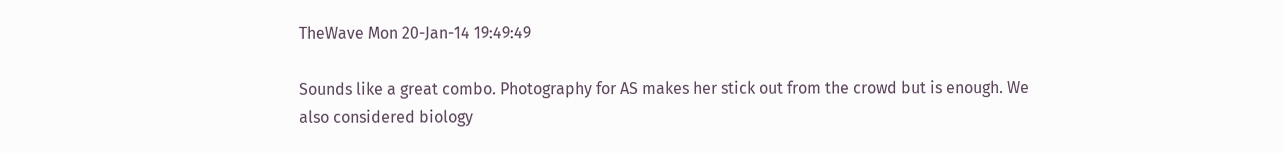TheWave Mon 20-Jan-14 19:49:49

Sounds like a great combo. Photography for AS makes her stick out from the crowd but is enough. We also considered biology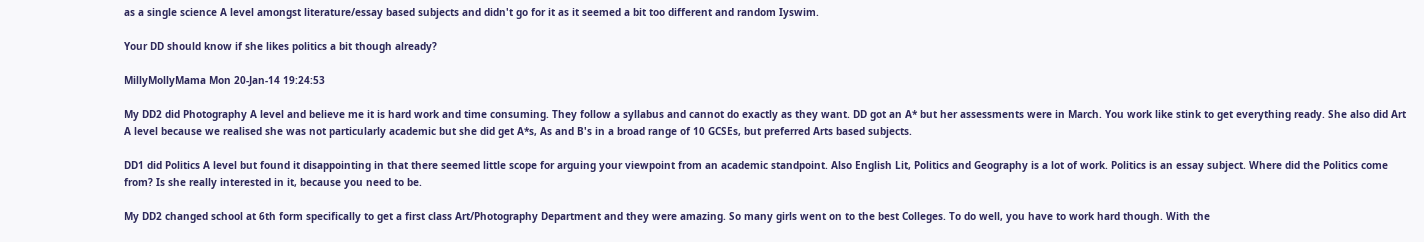as a single science A level amongst literature/essay based subjects and didn't go for it as it seemed a bit too different and random Iyswim.

Your DD should know if she likes politics a bit though already?

MillyMollyMama Mon 20-Jan-14 19:24:53

My DD2 did Photography A level and believe me it is hard work and time consuming. They follow a syllabus and cannot do exactly as they want. DD got an A* but her assessments were in March. You work like stink to get everything ready. She also did Art A level because we realised she was not particularly academic but she did get A*s, As and B's in a broad range of 10 GCSEs, but preferred Arts based subjects.

DD1 did Politics A level but found it disappointing in that there seemed little scope for arguing your viewpoint from an academic standpoint. Also English Lit, Politics and Geography is a lot of work. Politics is an essay subject. Where did the Politics come from? Is she really interested in it, because you need to be.

My DD2 changed school at 6th form specifically to get a first class Art/Photography Department and they were amazing. So many girls went on to the best Colleges. To do well, you have to work hard though. With the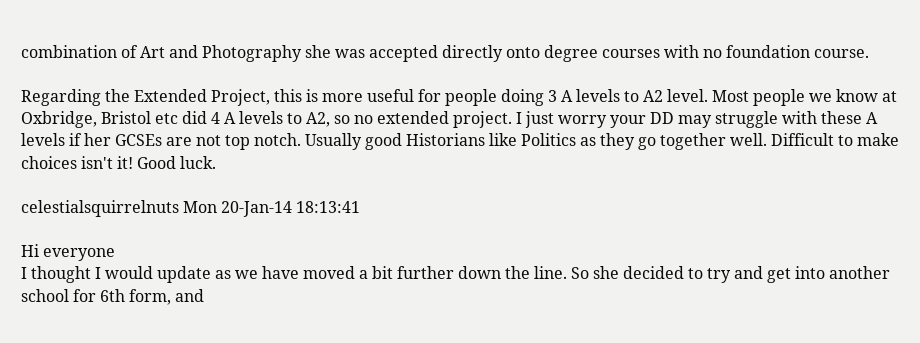combination of Art and Photography she was accepted directly onto degree courses with no foundation course.

Regarding the Extended Project, this is more useful for people doing 3 A levels to A2 level. Most people we know at Oxbridge, Bristol etc did 4 A levels to A2, so no extended project. I just worry your DD may struggle with these A levels if her GCSEs are not top notch. Usually good Historians like Politics as they go together well. Difficult to make choices isn't it! Good luck.

celestialsquirrelnuts Mon 20-Jan-14 18:13:41

Hi everyone
I thought I would update as we have moved a bit further down the line. So she decided to try and get into another school for 6th form, and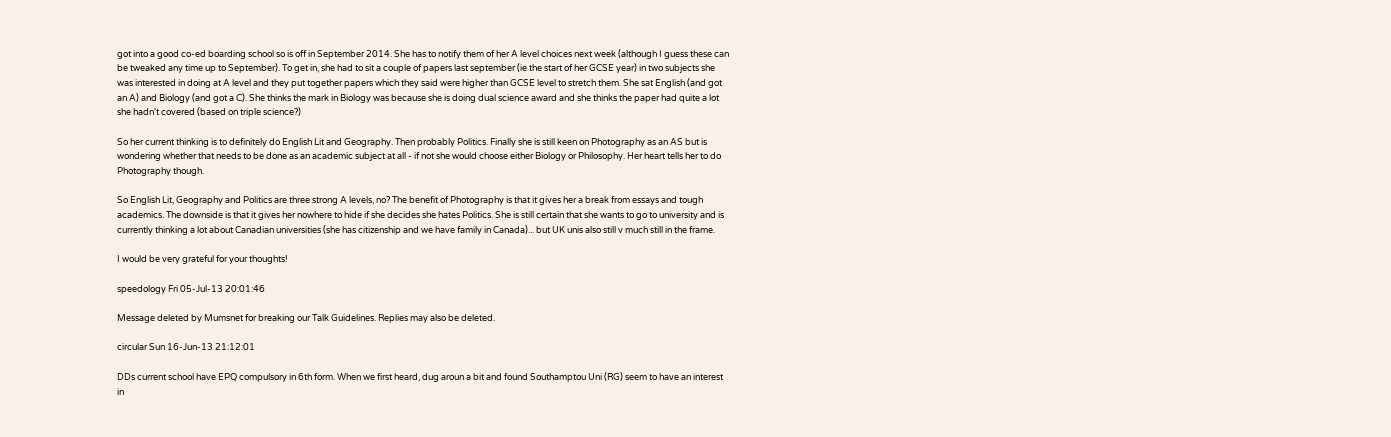got into a good co-ed boarding school so is off in September 2014. She has to notify them of her A level choices next week (although I guess these can be tweaked any time up to September). To get in, she had to sit a couple of papers last september (ie the start of her GCSE year) in two subjects she was interested in doing at A level and they put together papers which they said were higher than GCSE level to stretch them. She sat English (and got an A) and Biology (and got a C). She thinks the mark in Biology was because she is doing dual science award and she thinks the paper had quite a lot she hadn't covered (based on triple science?)

So her current thinking is to definitely do English Lit and Geography. Then probably Politics. Finally she is still keen on Photography as an AS but is wondering whether that needs to be done as an academic subject at all - if not she would choose either Biology or Philosophy. Her heart tells her to do Photography though.

So English Lit, Geography and Politics are three strong A levels, no? The benefit of Photography is that it gives her a break from essays and tough academics. The downside is that it gives her nowhere to hide if she decides she hates Politics. She is still certain that she wants to go to university and is currently thinking a lot about Canadian universities (she has citizenship and we have family in Canada)... but UK unis also still v much still in the frame.

I would be very grateful for your thoughts!

speedology Fri 05-Jul-13 20:01:46

Message deleted by Mumsnet for breaking our Talk Guidelines. Replies may also be deleted.

circular Sun 16-Jun-13 21:12:01

DDs current school have EPQ compulsory in 6th form. When we first heard, dug aroun a bit and found Southamptou Uni (RG) seem to have an interest in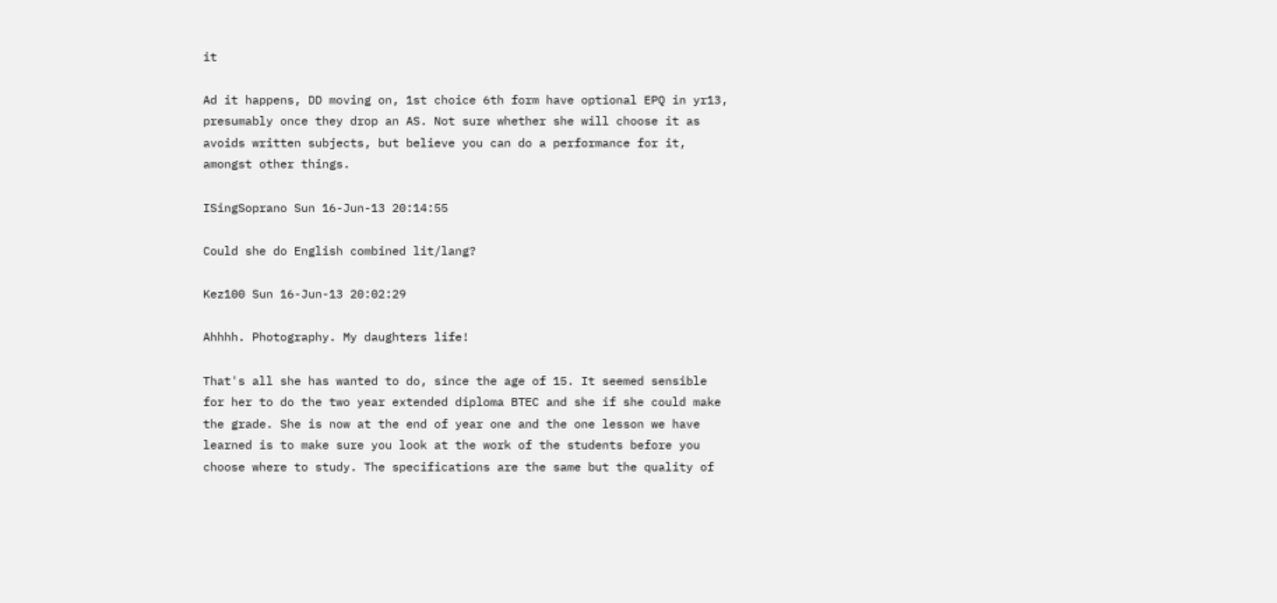it

Ad it happens, DD moving on, 1st choice 6th form have optional EPQ in yr13, presumably once they drop an AS. Not sure whether she will choose it as avoids written subjects, but believe you can do a performance for it, amongst other things.

ISingSoprano Sun 16-Jun-13 20:14:55

Could she do English combined lit/lang?

Kez100 Sun 16-Jun-13 20:02:29

Ahhhh. Photography. My daughters life!

That's all she has wanted to do, since the age of 15. It seemed sensible for her to do the two year extended diploma BTEC and she if she could make the grade. She is now at the end of year one and the one lesson we have learned is to make sure you look at the work of the students before you choose where to study. The specifications are the same but the quality of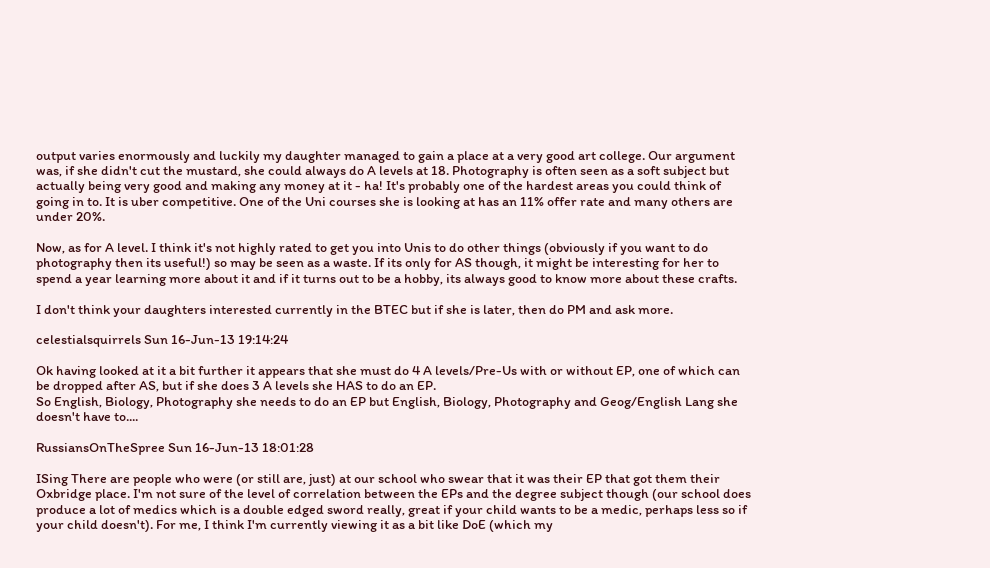output varies enormously and luckily my daughter managed to gain a place at a very good art college. Our argument was, if she didn't cut the mustard, she could always do A levels at 18. Photography is often seen as a soft subject but actually being very good and making any money at it - ha! It's probably one of the hardest areas you could think of going in to. It is uber competitive. One of the Uni courses she is looking at has an 11% offer rate and many others are under 20%.

Now, as for A level. I think it's not highly rated to get you into Unis to do other things (obviously if you want to do photography then its useful!) so may be seen as a waste. If its only for AS though, it might be interesting for her to spend a year learning more about it and if it turns out to be a hobby, its always good to know more about these crafts.

I don't think your daughters interested currently in the BTEC but if she is later, then do PM and ask more.

celestialsquirrels Sun 16-Jun-13 19:14:24

Ok having looked at it a bit further it appears that she must do 4 A levels/Pre-Us with or without EP, one of which can be dropped after AS, but if she does 3 A levels she HAS to do an EP.
So English, Biology, Photography she needs to do an EP but English, Biology, Photography and Geog/English Lang she doesn't have to....

RussiansOnTheSpree Sun 16-Jun-13 18:01:28

ISing There are people who were (or still are, just) at our school who swear that it was their EP that got them their Oxbridge place. I'm not sure of the level of correlation between the EPs and the degree subject though (our school does produce a lot of medics which is a double edged sword really, great if your child wants to be a medic, perhaps less so if your child doesn't). For me, I think I'm currently viewing it as a bit like DoE (which my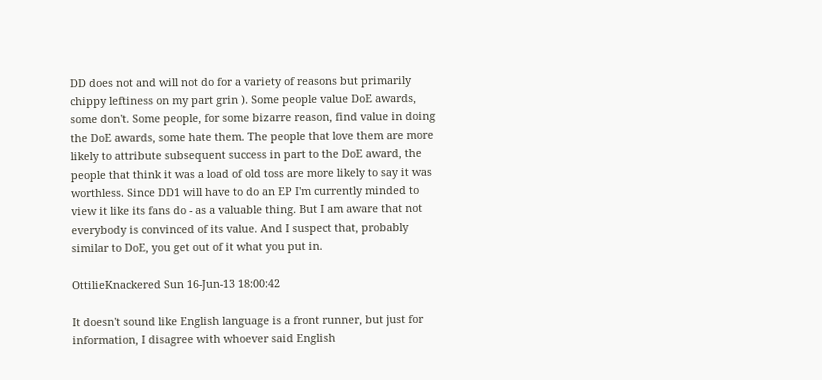DD does not and will not do for a variety of reasons but primarily chippy leftiness on my part grin ). Some people value DoE awards, some don't. Some people, for some bizarre reason, find value in doing the DoE awards, some hate them. The people that love them are more likely to attribute subsequent success in part to the DoE award, the people that think it was a load of old toss are more likely to say it was worthless. Since DD1 will have to do an EP I'm currently minded to view it like its fans do - as a valuable thing. But I am aware that not everybody is convinced of its value. And I suspect that, probably similar to DoE, you get out of it what you put in.

OttilieKnackered Sun 16-Jun-13 18:00:42

It doesn't sound like English language is a front runner, but just for information, I disagree with whoever said English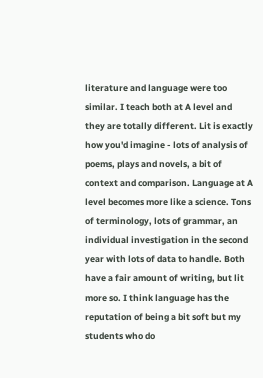literature and language were too similar. I teach both at A level and they are totally different. Lit is exactly how you'd imagine - lots of analysis of poems, plays and novels, a bit of context and comparison. Language at A level becomes more like a science. Tons of terminology, lots of grammar, an individual investigation in the second year with lots of data to handle. Both have a fair amount of writing, but lit more so. I think language has the reputation of being a bit soft but my students who do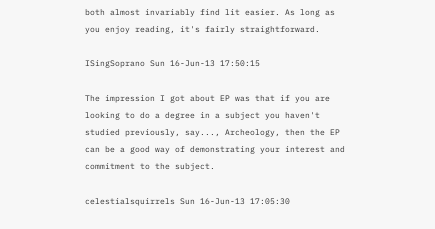both almost invariably find lit easier. As long as you enjoy reading, it's fairly straightforward.

ISingSoprano Sun 16-Jun-13 17:50:15

The impression I got about EP was that if you are looking to do a degree in a subject you haven't studied previously, say..., Archeology, then the EP can be a good way of demonstrating your interest and commitment to the subject.

celestialsquirrels Sun 16-Jun-13 17:05:30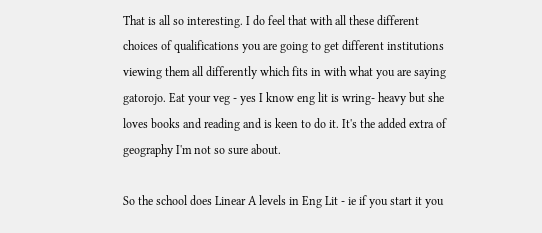That is all so interesting. I do feel that with all these different choices of qualifications you are going to get different institutions viewing them all differently which fits in with what you are saying gatorojo. Eat your veg - yes I know eng lit is wring- heavy but she loves books and reading and is keen to do it. It's the added extra of geography I'm not so sure about.

So the school does Linear A levels in Eng Lit - ie if you start it you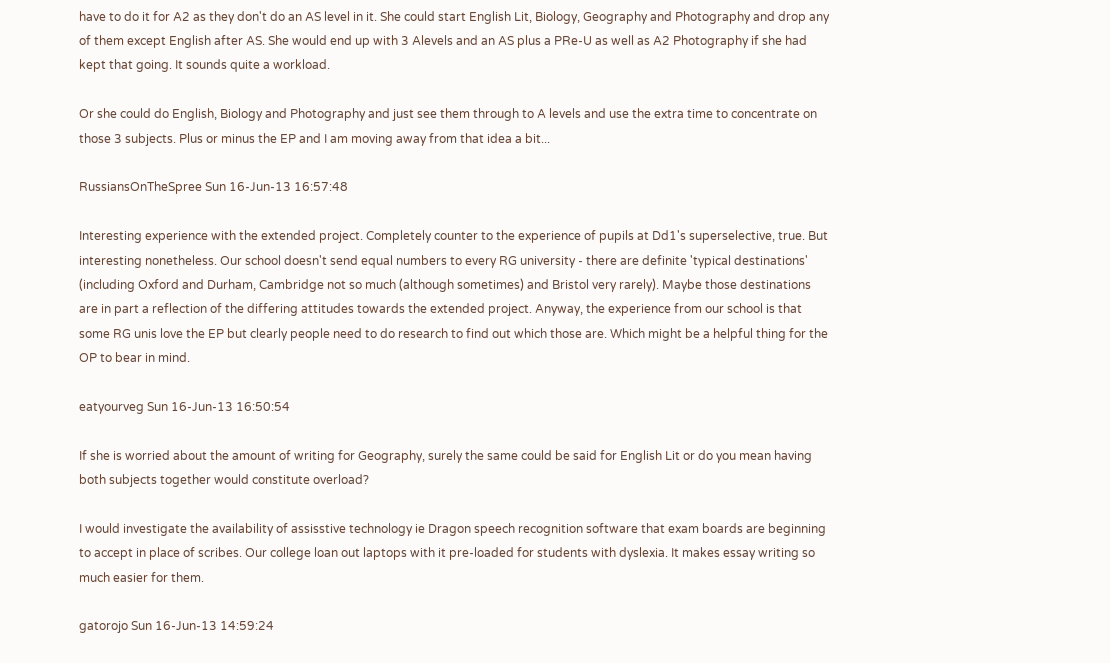have to do it for A2 as they don't do an AS level in it. She could start English Lit, Biology, Geography and Photography and drop any of them except English after AS. She would end up with 3 Alevels and an AS plus a PRe-U as well as A2 Photography if she had kept that going. It sounds quite a workload.

Or she could do English, Biology and Photography and just see them through to A levels and use the extra time to concentrate on those 3 subjects. Plus or minus the EP and I am moving away from that idea a bit...

RussiansOnTheSpree Sun 16-Jun-13 16:57:48

Interesting experience with the extended project. Completely counter to the experience of pupils at Dd1's superselective, true. But interesting nonetheless. Our school doesn't send equal numbers to every RG university - there are definite 'typical destinations' (including Oxford and Durham, Cambridge not so much (although sometimes) and Bristol very rarely). Maybe those destinations are in part a reflection of the differing attitudes towards the extended project. Anyway, the experience from our school is that some RG unis love the EP but clearly people need to do research to find out which those are. Which might be a helpful thing for the OP to bear in mind.

eatyourveg Sun 16-Jun-13 16:50:54

If she is worried about the amount of writing for Geography, surely the same could be said for English Lit or do you mean having both subjects together would constitute overload?

I would investigate the availability of assisstive technology ie Dragon speech recognition software that exam boards are beginning to accept in place of scribes. Our college loan out laptops with it pre-loaded for students with dyslexia. It makes essay writing so much easier for them.

gatorojo Sun 16-Jun-13 14:59:24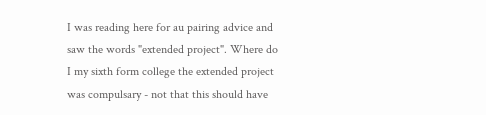I was reading here for au pairing advice and saw the words "extended project". Where do I my sixth form college the extended project was compulsary - not that this should have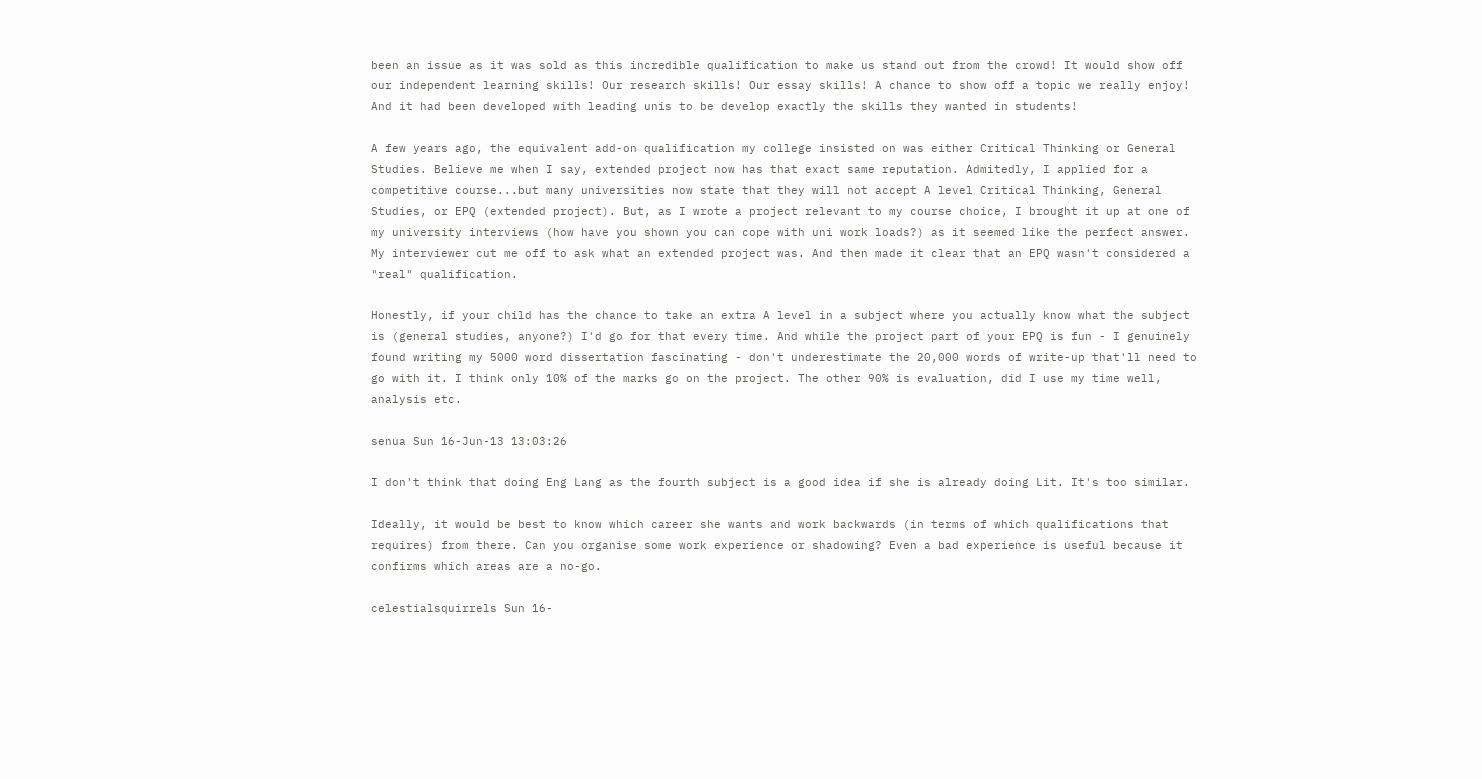been an issue as it was sold as this incredible qualification to make us stand out from the crowd! It would show off our independent learning skills! Our research skills! Our essay skills! A chance to show off a topic we really enjoy! And it had been developed with leading unis to be develop exactly the skills they wanted in students!

A few years ago, the equivalent add-on qualification my college insisted on was either Critical Thinking or General Studies. Believe me when I say, extended project now has that exact same reputation. Admitedly, I applied for a competitive course...but many universities now state that they will not accept A level Critical Thinking, General Studies, or EPQ (extended project). But, as I wrote a project relevant to my course choice, I brought it up at one of my university interviews (how have you shown you can cope with uni work loads?) as it seemed like the perfect answer. My interviewer cut me off to ask what an extended project was. And then made it clear that an EPQ wasn't considered a "real" qualification.

Honestly, if your child has the chance to take an extra A level in a subject where you actually know what the subject is (general studies, anyone?) I'd go for that every time. And while the project part of your EPQ is fun - I genuinely found writing my 5000 word dissertation fascinating - don't underestimate the 20,000 words of write-up that'll need to go with it. I think only 10% of the marks go on the project. The other 90% is evaluation, did I use my time well, analysis etc.

senua Sun 16-Jun-13 13:03:26

I don't think that doing Eng Lang as the fourth subject is a good idea if she is already doing Lit. It's too similar.

Ideally, it would be best to know which career she wants and work backwards (in terms of which qualifications that requires) from there. Can you organise some work experience or shadowing? Even a bad experience is useful because it confirms which areas are a no-go.

celestialsquirrels Sun 16-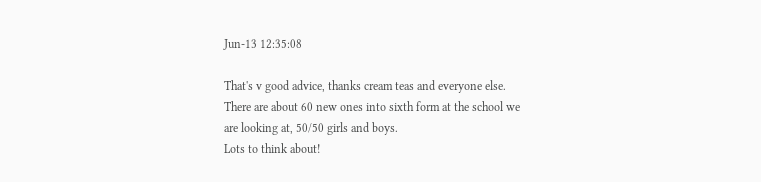Jun-13 12:35:08

That's v good advice, thanks cream teas and everyone else. There are about 60 new ones into sixth form at the school we are looking at, 50/50 girls and boys.
Lots to think about!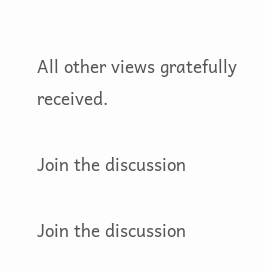All other views gratefully received.

Join the discussion

Join the discussion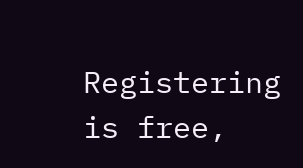Registering is free,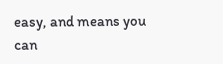easy, and means you can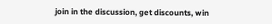join in the discussion, get discounts, win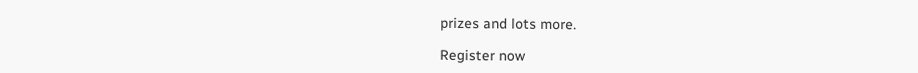prizes and lots more.

Register now